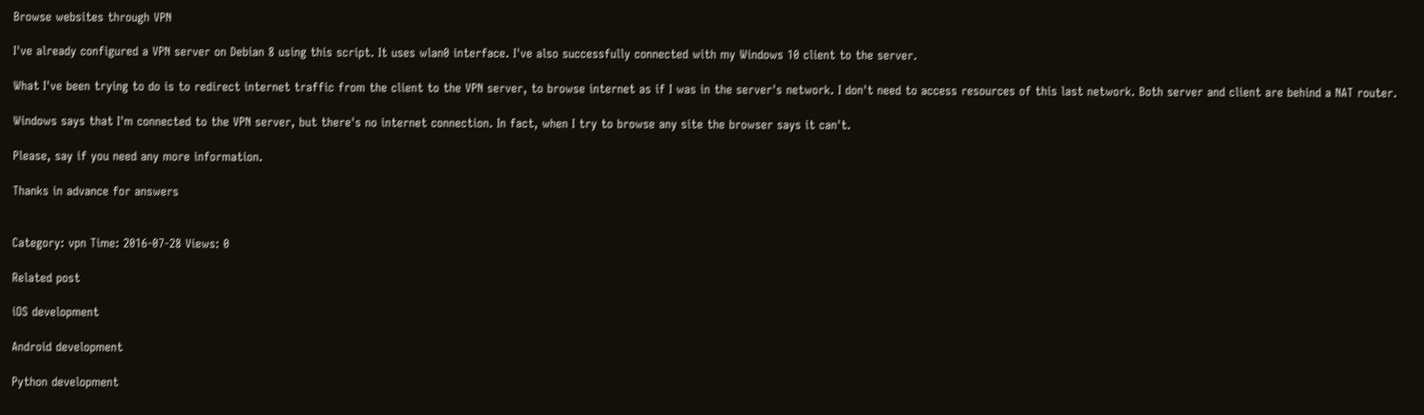Browse websites through VPN

I've already configured a VPN server on Debian 8 using this script. It uses wlan0 interface. I've also successfully connected with my Windows 10 client to the server.

What I've been trying to do is to redirect internet traffic from the client to the VPN server, to browse internet as if I was in the server's network. I don't need to access resources of this last network. Both server and client are behind a NAT router.

Windows says that I'm connected to the VPN server, but there's no internet connection. In fact, when I try to browse any site the browser says it can't.

Please, say if you need any more information.

Thanks in advance for answers


Category: vpn Time: 2016-07-28 Views: 0

Related post

iOS development

Android development

Python development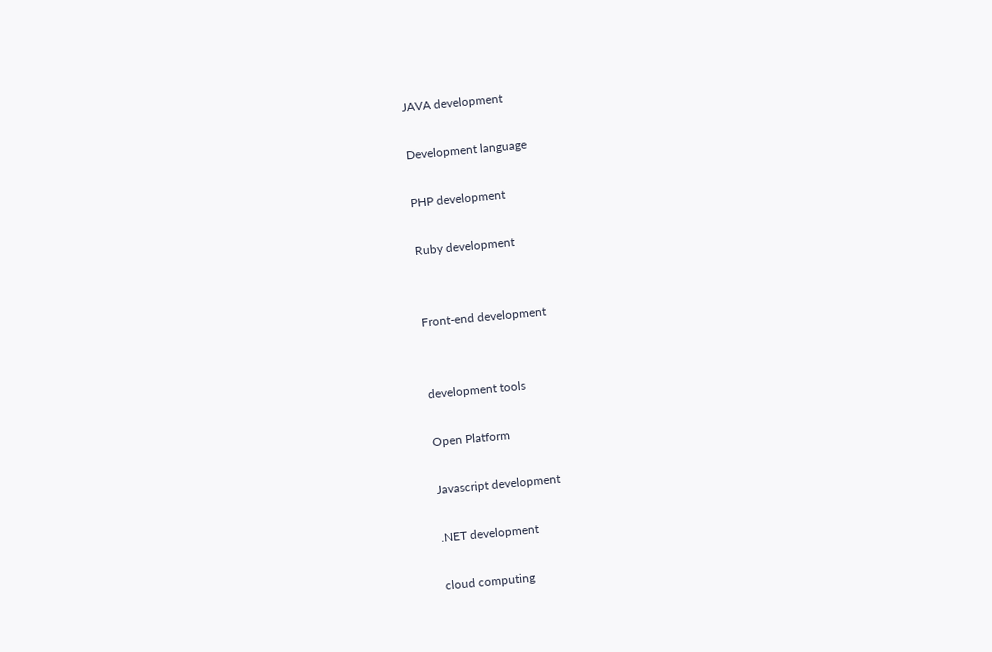JAVA development

Development language

PHP development

Ruby development


Front-end development


development tools

Open Platform

Javascript development

.NET development

cloud computing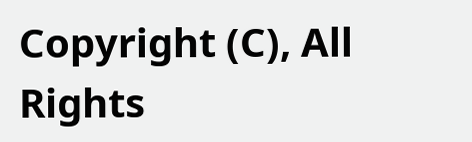Copyright (C), All Rights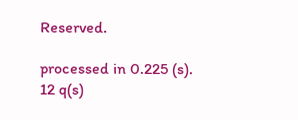Reserved.

processed in 0.225 (s). 12 q(s)